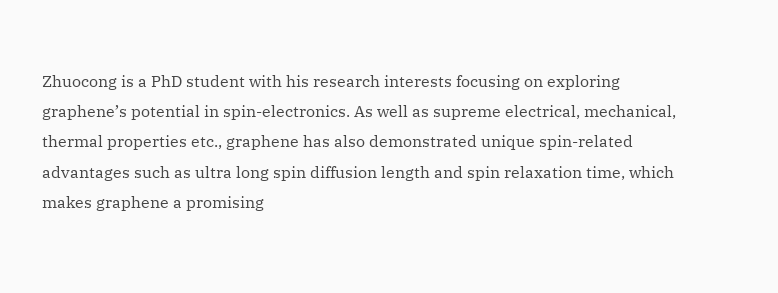Zhuocong is a PhD student with his research interests focusing on exploring graphene’s potential in spin-electronics. As well as supreme electrical, mechanical, thermal properties etc., graphene has also demonstrated unique spin-related advantages such as ultra long spin diffusion length and spin relaxation time, which makes graphene a promising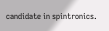candidate in spintronics.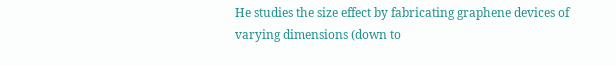He studies the size effect by fabricating graphene devices of varying dimensions (down to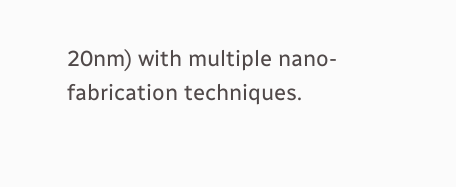20nm) with multiple nano-fabrication techniques.